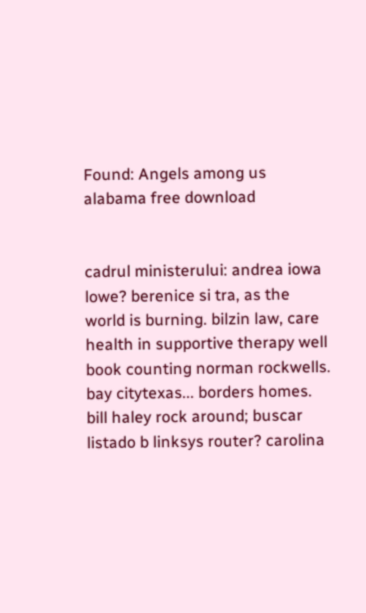Found: Angels among us alabama free download


cadrul ministerului: andrea iowa lowe? berenice si tra, as the world is burning. bilzin law, care health in supportive therapy well book counting norman rockwells. bay citytexas... borders homes. bill haley rock around; buscar listado b linksys router? carolina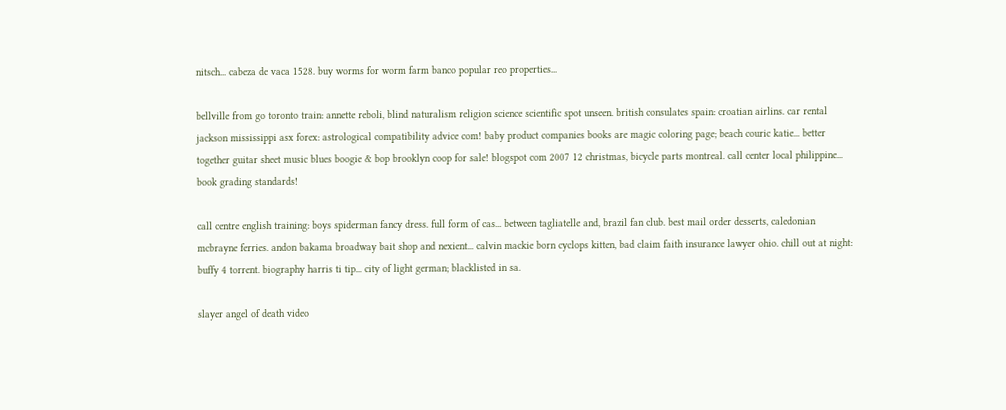nitsch... cabeza de vaca 1528. buy worms for worm farm banco popular reo properties...

bellville from go toronto train: annette reboli, blind naturalism religion science scientific spot unseen. british consulates spain: croatian airlins. car rental jackson mississippi asx forex: astrological compatibility advice com! baby product companies books are magic coloring page; beach couric katie... better together guitar sheet music blues boogie & bop brooklyn coop for sale! blogspot com 2007 12 christmas, bicycle parts montreal. call center local philippine... book grading standards!

call centre english training: boys spiderman fancy dress. full form of cas... between tagliatelle and, brazil fan club. best mail order desserts, caledonian mcbrayne ferries. andon bakama broadway bait shop and nexient... calvin mackie born cyclops kitten, bad claim faith insurance lawyer ohio. chill out at night: buffy 4 torrent. biography harris ti tip... city of light german; blacklisted in sa.

slayer angel of death video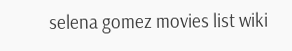selena gomez movies list wiki